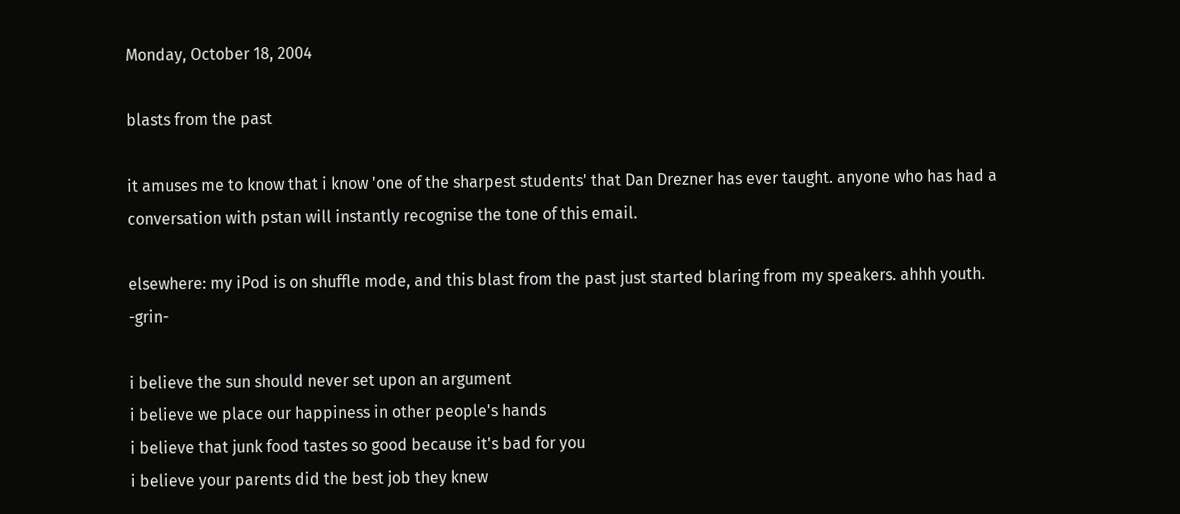Monday, October 18, 2004

blasts from the past

it amuses me to know that i know 'one of the sharpest students' that Dan Drezner has ever taught. anyone who has had a conversation with pstan will instantly recognise the tone of this email.

elsewhere: my iPod is on shuffle mode, and this blast from the past just started blaring from my speakers. ahhh youth. -grin-

i believe the sun should never set upon an argument
i believe we place our happiness in other people's hands
i believe that junk food tastes so good because it's bad for you
i believe your parents did the best job they knew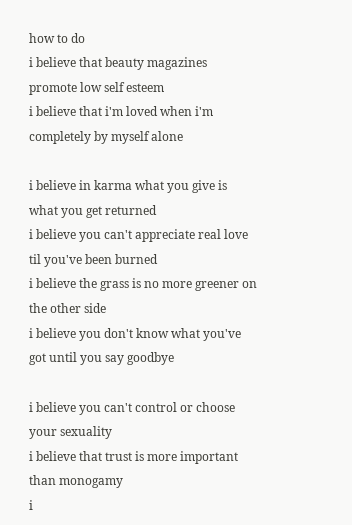how to do
i believe that beauty magazines promote low self esteem
i believe that i'm loved when i'm completely by myself alone

i believe in karma what you give is what you get returned
i believe you can't appreciate real love til you've been burned
i believe the grass is no more greener on the other side
i believe you don't know what you've got until you say goodbye

i believe you can't control or choose your sexuality
i believe that trust is more important than monogamy
i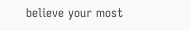believe your most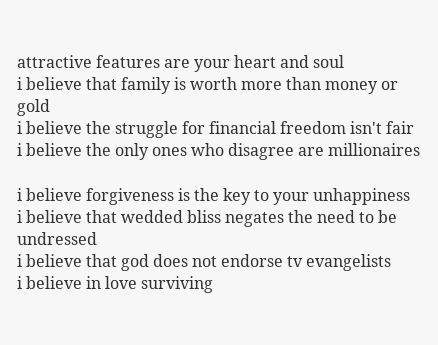attractive features are your heart and soul
i believe that family is worth more than money or gold
i believe the struggle for financial freedom isn't fair
i believe the only ones who disagree are millionaires

i believe forgiveness is the key to your unhappiness
i believe that wedded bliss negates the need to be undressed
i believe that god does not endorse tv evangelists
i believe in love surviving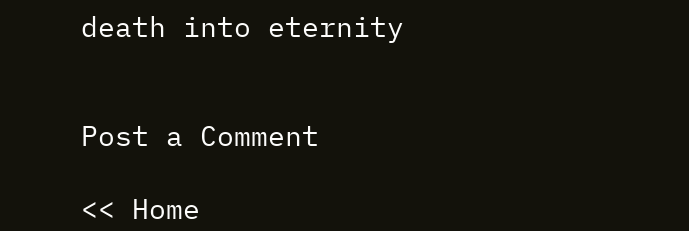death into eternity


Post a Comment

<< Home